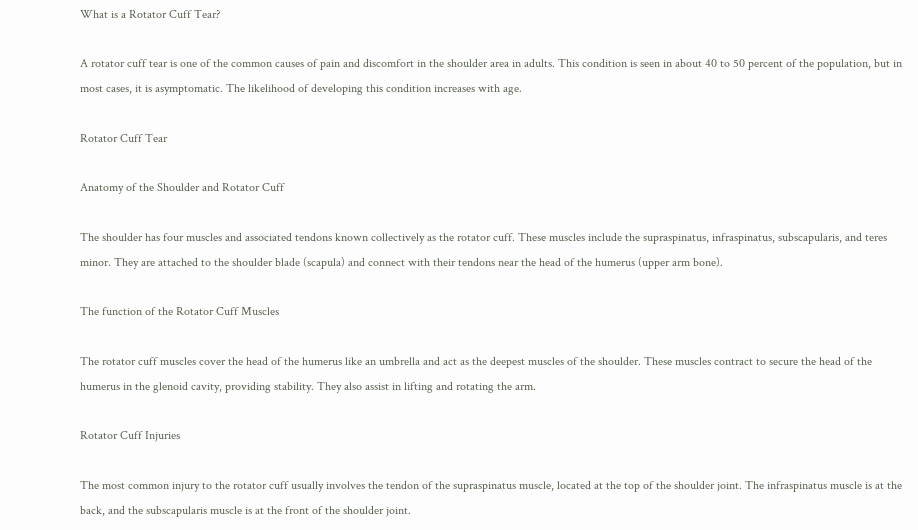What is a Rotator Cuff Tear?

A rotator cuff tear is one of the common causes of pain and discomfort in the shoulder area in adults. This condition is seen in about 40 to 50 percent of the population, but in most cases, it is asymptomatic. The likelihood of developing this condition increases with age.

Rotator Cuff Tear

Anatomy of the Shoulder and Rotator Cuff

The shoulder has four muscles and associated tendons known collectively as the rotator cuff. These muscles include the supraspinatus, infraspinatus, subscapularis, and teres minor. They are attached to the shoulder blade (scapula) and connect with their tendons near the head of the humerus (upper arm bone).

The function of the Rotator Cuff Muscles

The rotator cuff muscles cover the head of the humerus like an umbrella and act as the deepest muscles of the shoulder. These muscles contract to secure the head of the humerus in the glenoid cavity, providing stability. They also assist in lifting and rotating the arm.

Rotator Cuff Injuries

The most common injury to the rotator cuff usually involves the tendon of the supraspinatus muscle, located at the top of the shoulder joint. The infraspinatus muscle is at the back, and the subscapularis muscle is at the front of the shoulder joint.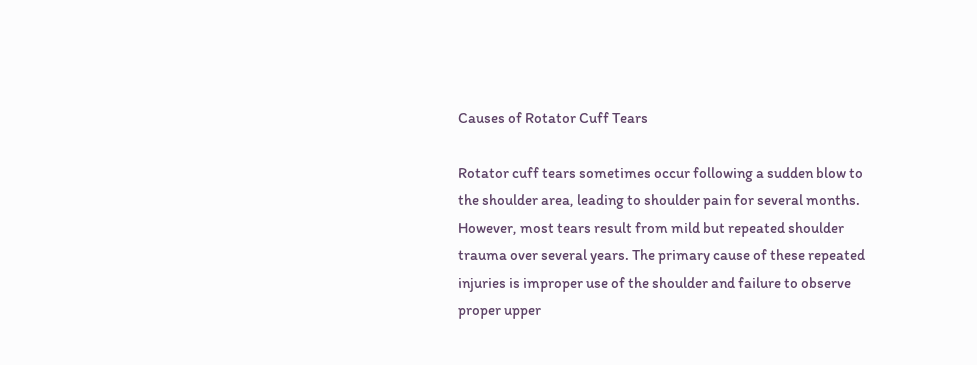Causes of Rotator Cuff Tears

Rotator cuff tears sometimes occur following a sudden blow to the shoulder area, leading to shoulder pain for several months. However, most tears result from mild but repeated shoulder trauma over several years. The primary cause of these repeated injuries is improper use of the shoulder and failure to observe proper upper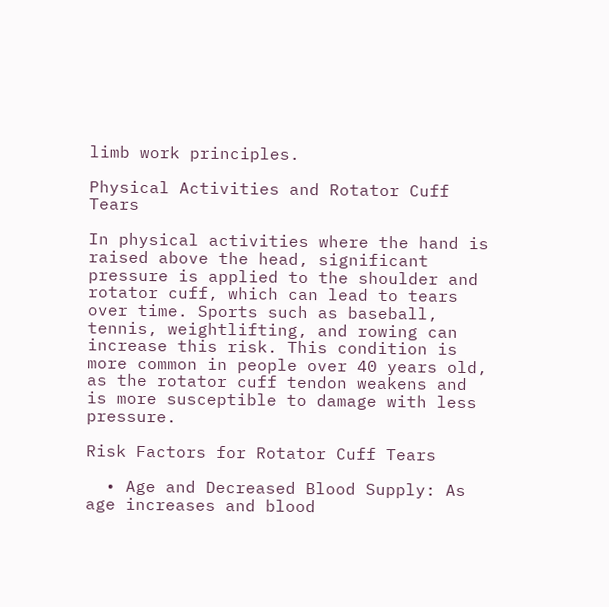limb work principles.

Physical Activities and Rotator Cuff Tears

In physical activities where the hand is raised above the head, significant pressure is applied to the shoulder and rotator cuff, which can lead to tears over time. Sports such as baseball, tennis, weightlifting, and rowing can increase this risk. This condition is more common in people over 40 years old, as the rotator cuff tendon weakens and is more susceptible to damage with less pressure.

Risk Factors for Rotator Cuff Tears

  • Age and Decreased Blood Supply: As age increases and blood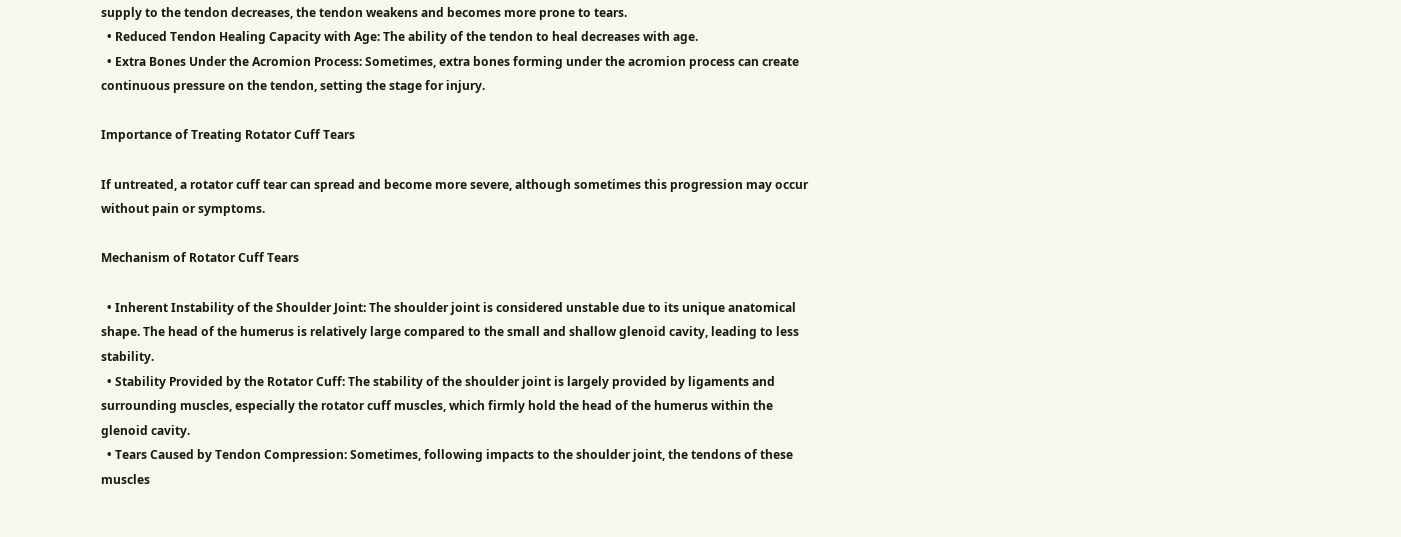supply to the tendon decreases, the tendon weakens and becomes more prone to tears.
  • Reduced Tendon Healing Capacity with Age: The ability of the tendon to heal decreases with age.
  • Extra Bones Under the Acromion Process: Sometimes, extra bones forming under the acromion process can create continuous pressure on the tendon, setting the stage for injury.

Importance of Treating Rotator Cuff Tears

If untreated, a rotator cuff tear can spread and become more severe, although sometimes this progression may occur without pain or symptoms.

Mechanism of Rotator Cuff Tears

  • Inherent Instability of the Shoulder Joint: The shoulder joint is considered unstable due to its unique anatomical shape. The head of the humerus is relatively large compared to the small and shallow glenoid cavity, leading to less stability.
  • Stability Provided by the Rotator Cuff: The stability of the shoulder joint is largely provided by ligaments and surrounding muscles, especially the rotator cuff muscles, which firmly hold the head of the humerus within the glenoid cavity.
  • Tears Caused by Tendon Compression: Sometimes, following impacts to the shoulder joint, the tendons of these muscles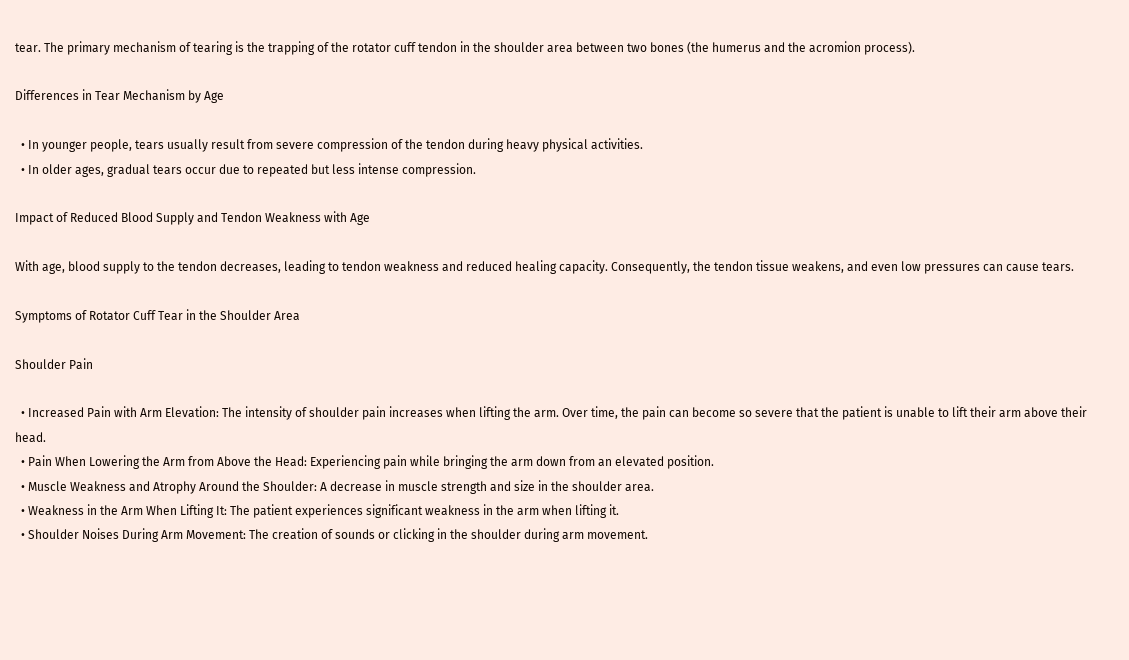tear. The primary mechanism of tearing is the trapping of the rotator cuff tendon in the shoulder area between two bones (the humerus and the acromion process).

Differences in Tear Mechanism by Age

  • In younger people, tears usually result from severe compression of the tendon during heavy physical activities.
  • In older ages, gradual tears occur due to repeated but less intense compression.

Impact of Reduced Blood Supply and Tendon Weakness with Age

With age, blood supply to the tendon decreases, leading to tendon weakness and reduced healing capacity. Consequently, the tendon tissue weakens, and even low pressures can cause tears.

Symptoms of Rotator Cuff Tear in the Shoulder Area

Shoulder Pain

  • Increased Pain with Arm Elevation: The intensity of shoulder pain increases when lifting the arm. Over time, the pain can become so severe that the patient is unable to lift their arm above their head.
  • Pain When Lowering the Arm from Above the Head: Experiencing pain while bringing the arm down from an elevated position.
  • Muscle Weakness and Atrophy Around the Shoulder: A decrease in muscle strength and size in the shoulder area.
  • Weakness in the Arm When Lifting It: The patient experiences significant weakness in the arm when lifting it.
  • Shoulder Noises During Arm Movement: The creation of sounds or clicking in the shoulder during arm movement.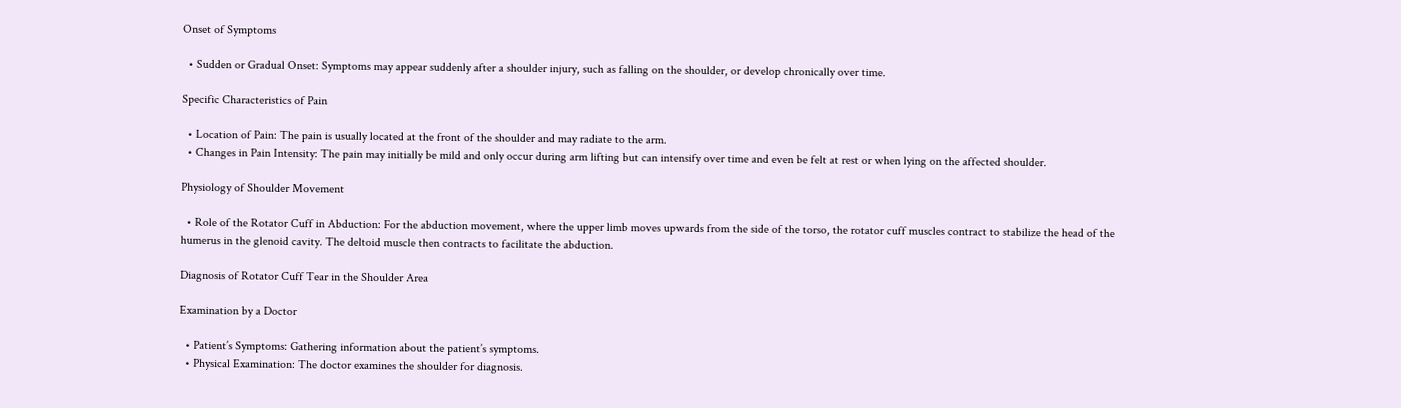Onset of Symptoms

  • Sudden or Gradual Onset: Symptoms may appear suddenly after a shoulder injury, such as falling on the shoulder, or develop chronically over time.

Specific Characteristics of Pain

  • Location of Pain: The pain is usually located at the front of the shoulder and may radiate to the arm.
  • Changes in Pain Intensity: The pain may initially be mild and only occur during arm lifting but can intensify over time and even be felt at rest or when lying on the affected shoulder.

Physiology of Shoulder Movement

  • Role of the Rotator Cuff in Abduction: For the abduction movement, where the upper limb moves upwards from the side of the torso, the rotator cuff muscles contract to stabilize the head of the humerus in the glenoid cavity. The deltoid muscle then contracts to facilitate the abduction.

Diagnosis of Rotator Cuff Tear in the Shoulder Area

Examination by a Doctor

  • Patient’s Symptoms: Gathering information about the patient’s symptoms.
  • Physical Examination: The doctor examines the shoulder for diagnosis.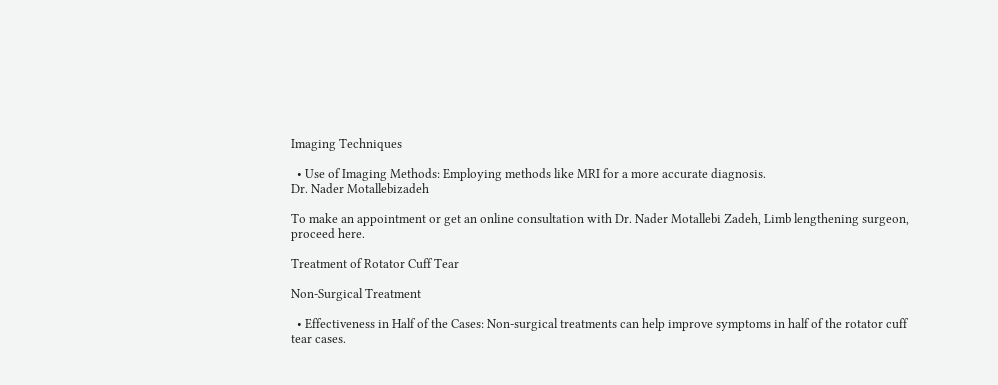Imaging Techniques

  • Use of Imaging Methods: Employing methods like MRI for a more accurate diagnosis.
Dr. Nader Motallebizadeh

To make an appointment or get an online consultation with Dr. Nader Motallebi Zadeh, Limb lengthening surgeon, proceed here.

Treatment of Rotator Cuff Tear

Non-Surgical Treatment

  • Effectiveness in Half of the Cases: Non-surgical treatments can help improve symptoms in half of the rotator cuff tear cases.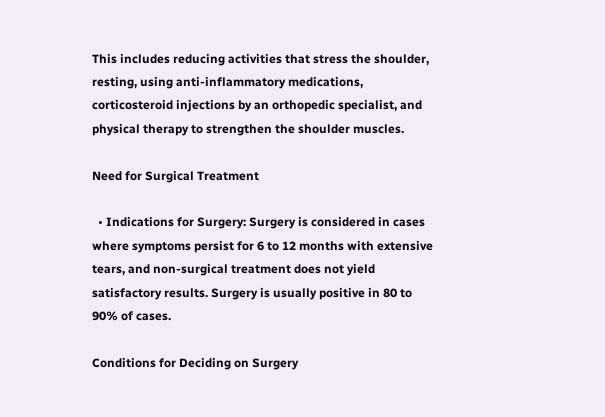This includes reducing activities that stress the shoulder, resting, using anti-inflammatory medications, corticosteroid injections by an orthopedic specialist, and physical therapy to strengthen the shoulder muscles.

Need for Surgical Treatment

  • Indications for Surgery: Surgery is considered in cases where symptoms persist for 6 to 12 months with extensive tears, and non-surgical treatment does not yield satisfactory results. Surgery is usually positive in 80 to 90% of cases.

Conditions for Deciding on Surgery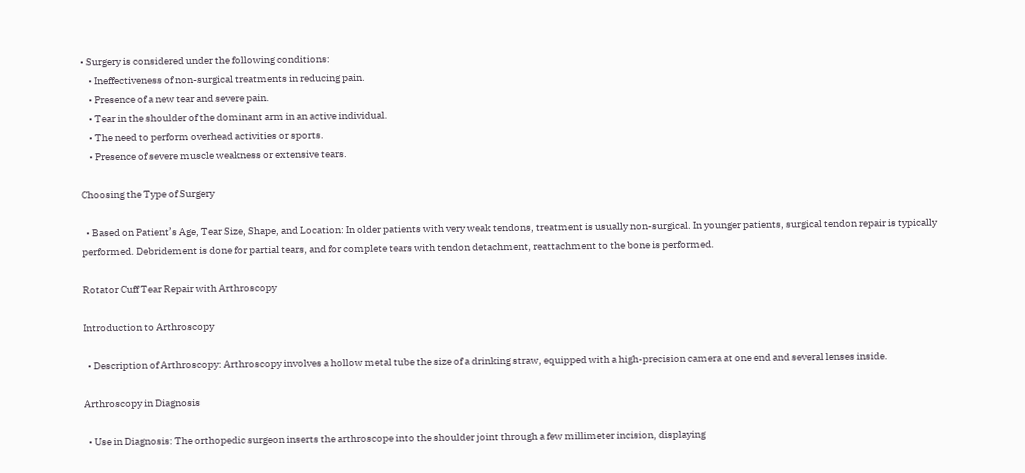• Surgery is considered under the following conditions:
    • Ineffectiveness of non-surgical treatments in reducing pain.
    • Presence of a new tear and severe pain.
    • Tear in the shoulder of the dominant arm in an active individual.
    • The need to perform overhead activities or sports.
    • Presence of severe muscle weakness or extensive tears.

Choosing the Type of Surgery

  • Based on Patient’s Age, Tear Size, Shape, and Location: In older patients with very weak tendons, treatment is usually non-surgical. In younger patients, surgical tendon repair is typically performed. Debridement is done for partial tears, and for complete tears with tendon detachment, reattachment to the bone is performed.

Rotator Cuff Tear Repair with Arthroscopy

Introduction to Arthroscopy

  • Description of Arthroscopy: Arthroscopy involves a hollow metal tube the size of a drinking straw, equipped with a high-precision camera at one end and several lenses inside.

Arthroscopy in Diagnosis

  • Use in Diagnosis: The orthopedic surgeon inserts the arthroscope into the shoulder joint through a few millimeter incision, displaying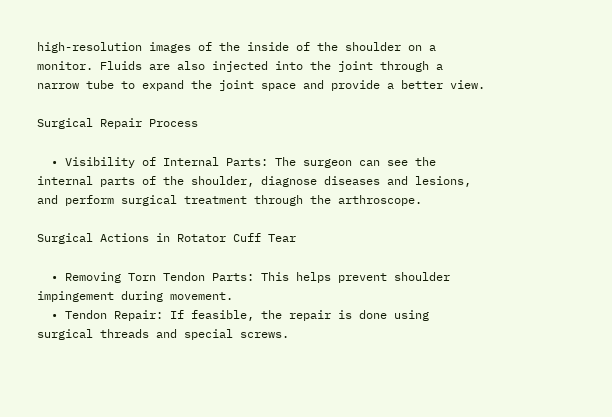high-resolution images of the inside of the shoulder on a monitor. Fluids are also injected into the joint through a narrow tube to expand the joint space and provide a better view.

Surgical Repair Process

  • Visibility of Internal Parts: The surgeon can see the internal parts of the shoulder, diagnose diseases and lesions, and perform surgical treatment through the arthroscope.

Surgical Actions in Rotator Cuff Tear

  • Removing Torn Tendon Parts: This helps prevent shoulder impingement during movement.
  • Tendon Repair: If feasible, the repair is done using surgical threads and special screws.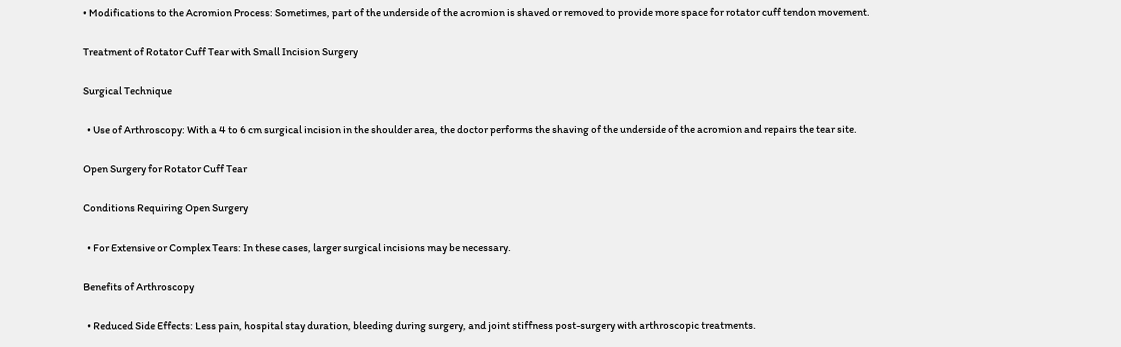• Modifications to the Acromion Process: Sometimes, part of the underside of the acromion is shaved or removed to provide more space for rotator cuff tendon movement.

Treatment of Rotator Cuff Tear with Small Incision Surgery

Surgical Technique

  • Use of Arthroscopy: With a 4 to 6 cm surgical incision in the shoulder area, the doctor performs the shaving of the underside of the acromion and repairs the tear site.

Open Surgery for Rotator Cuff Tear

Conditions Requiring Open Surgery

  • For Extensive or Complex Tears: In these cases, larger surgical incisions may be necessary.

Benefits of Arthroscopy

  • Reduced Side Effects: Less pain, hospital stay duration, bleeding during surgery, and joint stiffness post-surgery with arthroscopic treatments.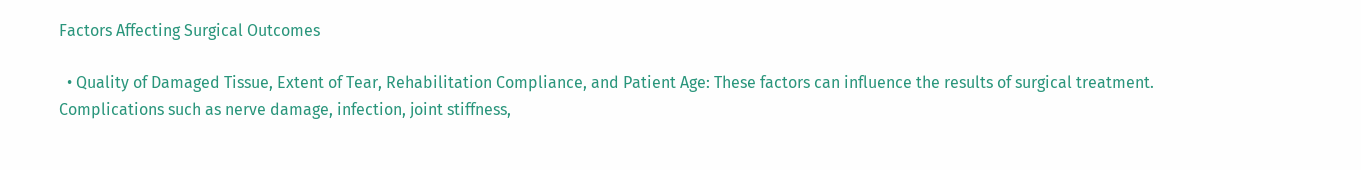Factors Affecting Surgical Outcomes

  • Quality of Damaged Tissue, Extent of Tear, Rehabilitation Compliance, and Patient Age: These factors can influence the results of surgical treatment. Complications such as nerve damage, infection, joint stiffness,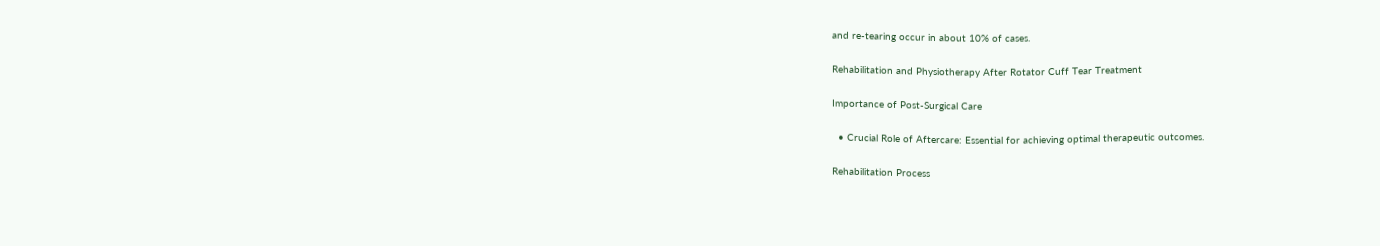and re-tearing occur in about 10% of cases.

Rehabilitation and Physiotherapy After Rotator Cuff Tear Treatment

Importance of Post-Surgical Care

  • Crucial Role of Aftercare: Essential for achieving optimal therapeutic outcomes.

Rehabilitation Process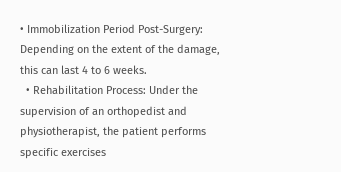• Immobilization Period Post-Surgery: Depending on the extent of the damage, this can last 4 to 6 weeks.
  • Rehabilitation Process: Under the supervision of an orthopedist and physiotherapist, the patient performs specific exercises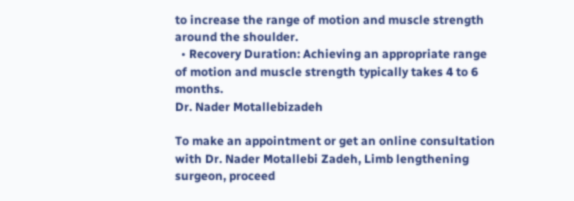to increase the range of motion and muscle strength around the shoulder.
  • Recovery Duration: Achieving an appropriate range of motion and muscle strength typically takes 4 to 6 months.
Dr. Nader Motallebizadeh

To make an appointment or get an online consultation with Dr. Nader Motallebi Zadeh, Limb lengthening surgeon, proceed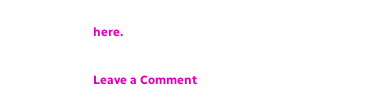here.

Leave a Comment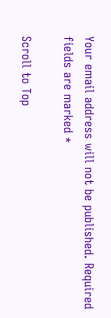Your email address will not be published. Required fields are marked *

Scroll to Top